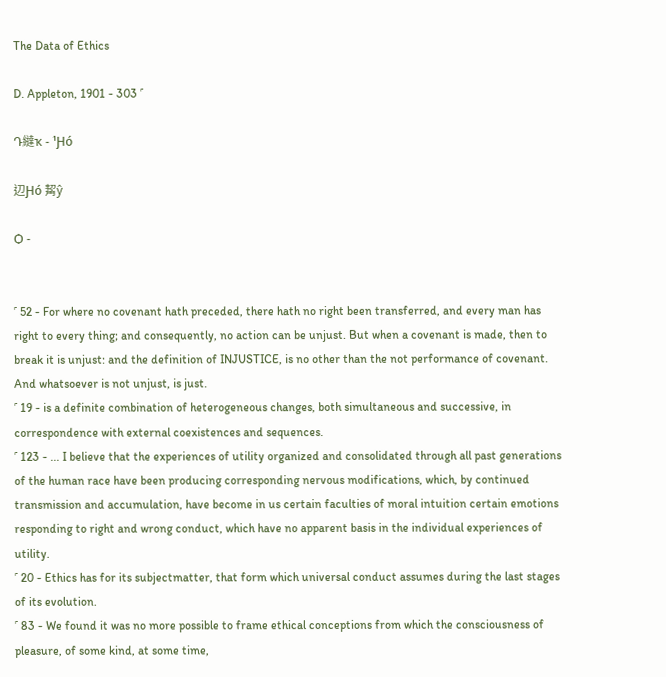The Data of Ethics

D. Appleton, 1901 - 303 ˹

Դ繨ҡ - ¹Ԩó

辺Ԩó 觢ŷ

Ѻ -


˹ 52 - For where no covenant hath preceded, there hath no right been transferred, and every man has right to every thing; and consequently, no action can be unjust. But when a covenant is made, then to break it is unjust: and the definition of INJUSTICE, is no other than the not performance of covenant. And whatsoever is not unjust, is just.
˹ 19 - is a definite combination of heterogeneous changes, both simultaneous and successive, in correspondence with external coexistences and sequences.
˹ 123 - ... I believe that the experiences of utility organized and consolidated through all past generations of the human race have been producing corresponding nervous modifications, which, by continued transmission and accumulation, have become in us certain faculties of moral intuition certain emotions responding to right and wrong conduct, which have no apparent basis in the individual experiences of utility.
˹ 20 - Ethics has for its subjectmatter, that form which universal conduct assumes during the last stages of its evolution.
˹ 83 - We found it was no more possible to frame ethical conceptions from which the consciousness of pleasure, of some kind, at some time,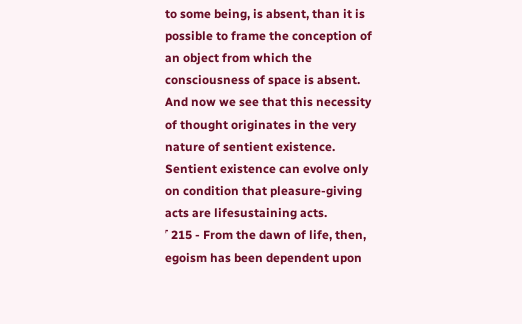to some being, is absent, than it is possible to frame the conception of an object from which the consciousness of space is absent. And now we see that this necessity of thought originates in the very nature of sentient existence. Sentient existence can evolve only on condition that pleasure-giving acts are lifesustaining acts.
˹ 215 - From the dawn of life, then, egoism has been dependent upon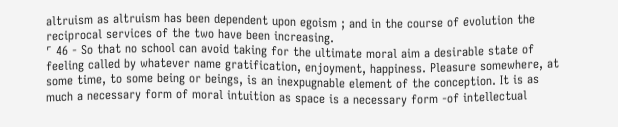altruism as altruism has been dependent upon egoism ; and in the course of evolution the reciprocal services of the two have been increasing.
˹ 46 - So that no school can avoid taking for the ultimate moral aim a desirable state of feeling called by whatever name gratification, enjoyment, happiness. Pleasure somewhere, at some time, to some being or beings, is an inexpugnable element of the conception. It is as much a necessary form of moral intuition as space is a necessary form -of intellectual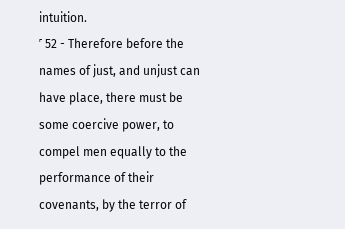intuition.
˹ 52 - Therefore before the names of just, and unjust can have place, there must be some coercive power, to compel men equally to the performance of their covenants, by the terror of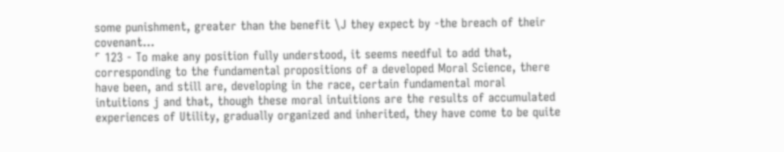some punishment, greater than the benefit \J they expect by -the breach of their covenant...
˹ 123 - To make any position fully understood, it seems needful to add that, corresponding to the fundamental propositions of a developed Moral Science, there have been, and still are, developing in the race, certain fundamental moral intuitions j and that, though these moral intuitions are the results of accumulated experiences of Utility, gradually organized and inherited, they have come to be quite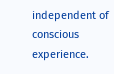independent of conscious experience.